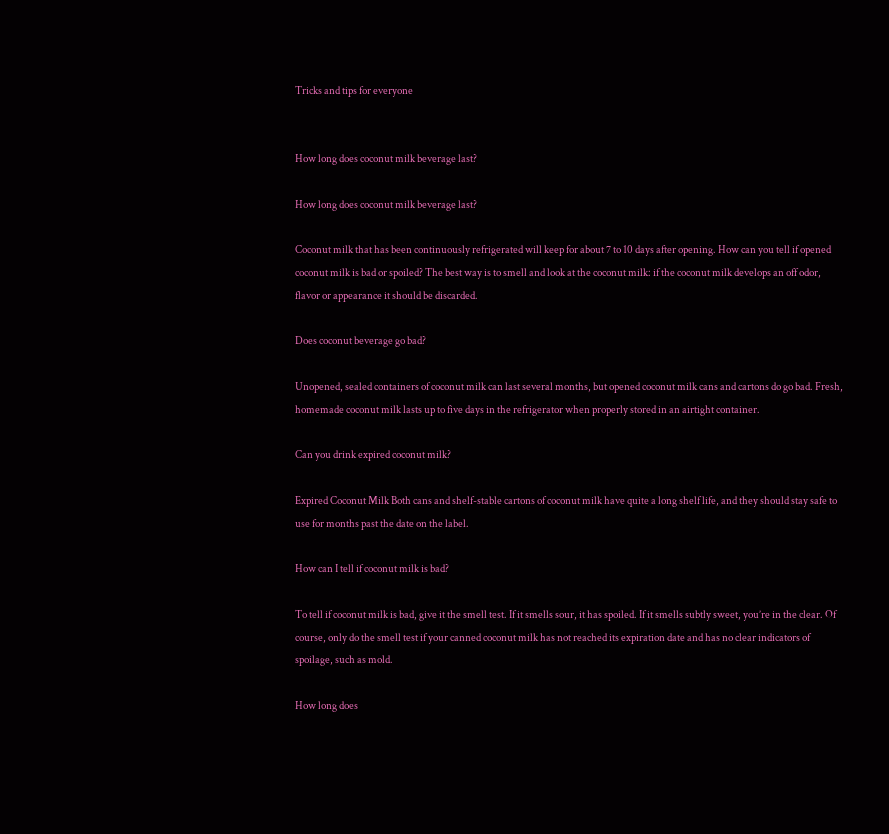Tricks and tips for everyone


How long does coconut milk beverage last?

How long does coconut milk beverage last?

Coconut milk that has been continuously refrigerated will keep for about 7 to 10 days after opening. How can you tell if opened coconut milk is bad or spoiled? The best way is to smell and look at the coconut milk: if the coconut milk develops an off odor, flavor or appearance it should be discarded.

Does coconut beverage go bad?

Unopened, sealed containers of coconut milk can last several months, but opened coconut milk cans and cartons do go bad. Fresh, homemade coconut milk lasts up to five days in the refrigerator when properly stored in an airtight container.

Can you drink expired coconut milk?

Expired Coconut Milk Both cans and shelf-stable cartons of coconut milk have quite a long shelf life, and they should stay safe to use for months past the date on the label.

How can I tell if coconut milk is bad?

To tell if coconut milk is bad, give it the smell test. If it smells sour, it has spoiled. If it smells subtly sweet, you’re in the clear. Of course, only do the smell test if your canned coconut milk has not reached its expiration date and has no clear indicators of spoilage, such as mold.

How long does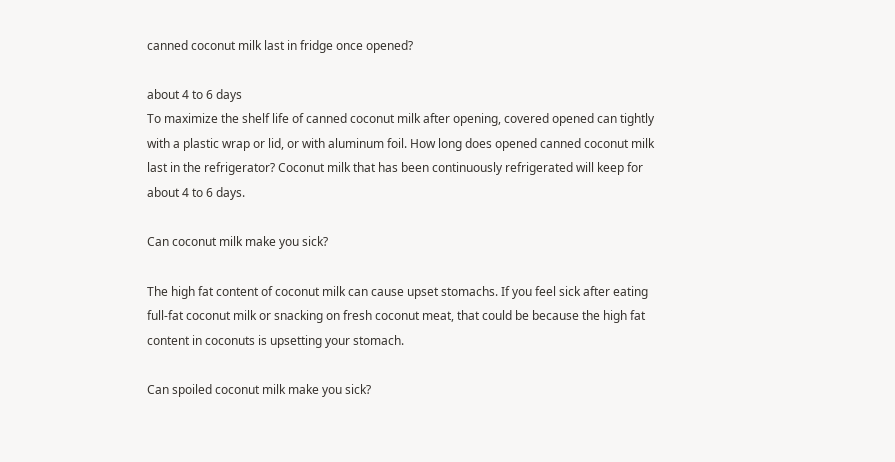canned coconut milk last in fridge once opened?

about 4 to 6 days
To maximize the shelf life of canned coconut milk after opening, covered opened can tightly with a plastic wrap or lid, or with aluminum foil. How long does opened canned coconut milk last in the refrigerator? Coconut milk that has been continuously refrigerated will keep for about 4 to 6 days.

Can coconut milk make you sick?

The high fat content of coconut milk can cause upset stomachs. If you feel sick after eating full-fat coconut milk or snacking on fresh coconut meat, that could be because the high fat content in coconuts is upsetting your stomach.

Can spoiled coconut milk make you sick?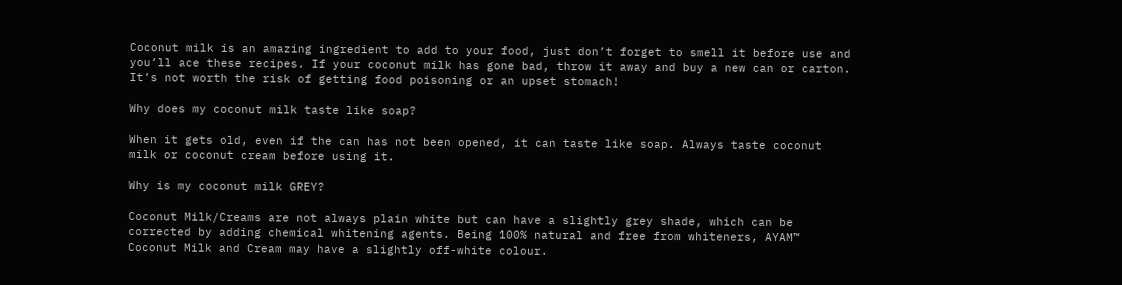Coconut milk is an amazing ingredient to add to your food, just don’t forget to smell it before use and you’ll ace these recipes. If your coconut milk has gone bad, throw it away and buy a new can or carton. It’s not worth the risk of getting food poisoning or an upset stomach!

Why does my coconut milk taste like soap?

When it gets old, even if the can has not been opened, it can taste like soap. Always taste coconut milk or coconut cream before using it.

Why is my coconut milk GREY?

Coconut Milk/Creams are not always plain white but can have a slightly grey shade, which can be corrected by adding chemical whitening agents. Being 100% natural and free from whiteners, AYAM™ Coconut Milk and Cream may have a slightly off-white colour.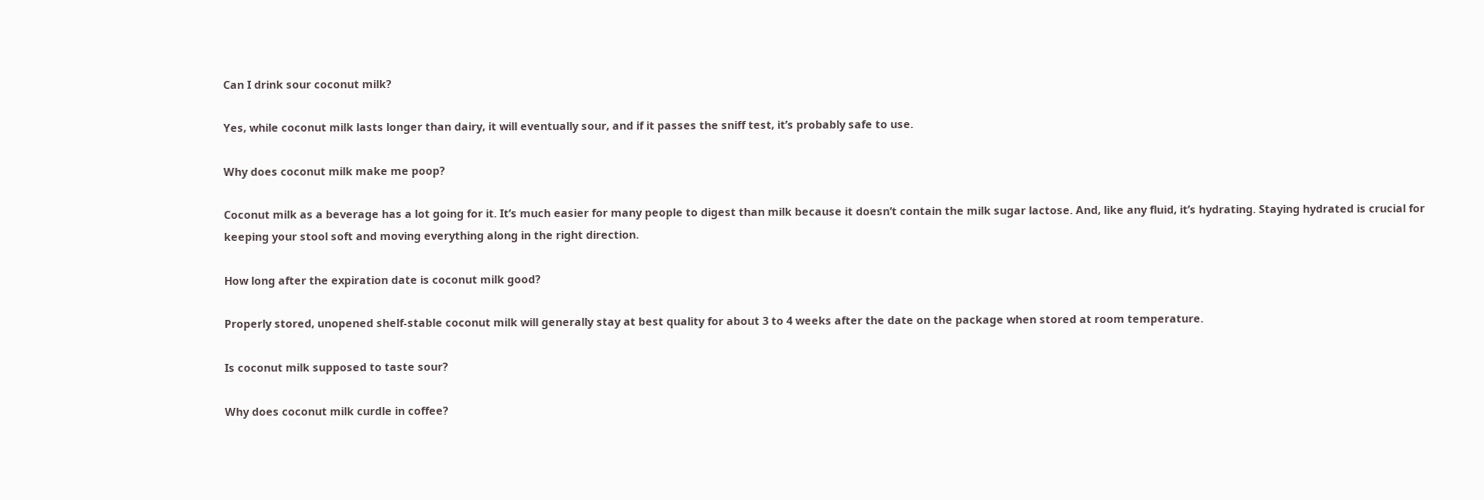Can I drink sour coconut milk?

Yes, while coconut milk lasts longer than dairy, it will eventually sour, and if it passes the sniff test, it’s probably safe to use.

Why does coconut milk make me poop?

Coconut milk as a beverage has a lot going for it. It’s much easier for many people to digest than milk because it doesn’t contain the milk sugar lactose. And, like any fluid, it’s hydrating. Staying hydrated is crucial for keeping your stool soft and moving everything along in the right direction.

How long after the expiration date is coconut milk good?

Properly stored, unopened shelf-stable coconut milk will generally stay at best quality for about 3 to 4 weeks after the date on the package when stored at room temperature.

Is coconut milk supposed to taste sour?

Why does coconut milk curdle in coffee?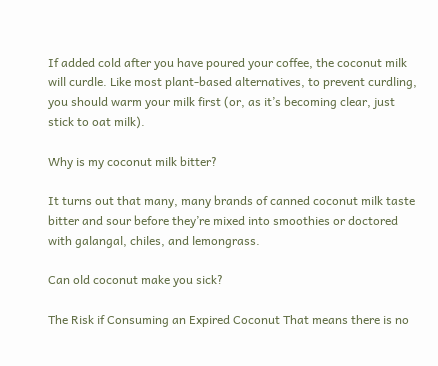If added cold after you have poured your coffee, the coconut milk will curdle. Like most plant-based alternatives, to prevent curdling, you should warm your milk first (or, as it’s becoming clear, just stick to oat milk).

Why is my coconut milk bitter?

It turns out that many, many brands of canned coconut milk taste bitter and sour before they’re mixed into smoothies or doctored with galangal, chiles, and lemongrass.

Can old coconut make you sick?

The Risk if Consuming an Expired Coconut That means there is no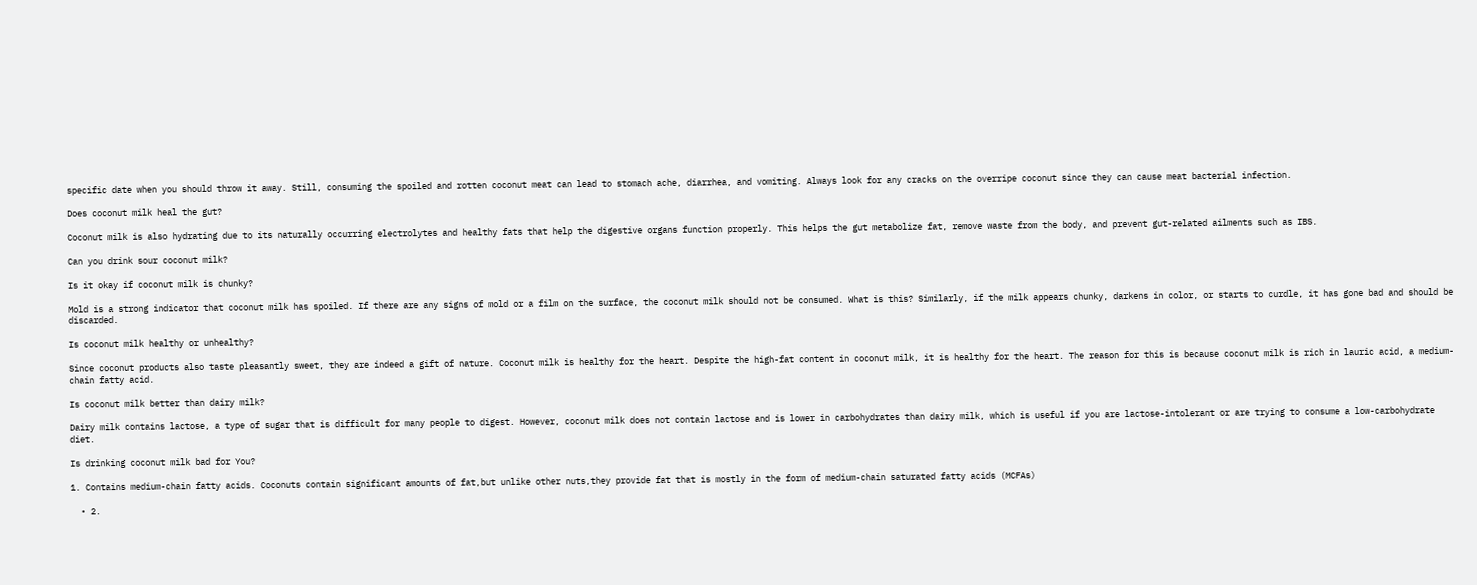specific date when you should throw it away. Still, consuming the spoiled and rotten coconut meat can lead to stomach ache, diarrhea, and vomiting. Always look for any cracks on the overripe coconut since they can cause meat bacterial infection.

Does coconut milk heal the gut?

Coconut milk is also hydrating due to its naturally occurring electrolytes and healthy fats that help the digestive organs function properly. This helps the gut metabolize fat, remove waste from the body, and prevent gut-related ailments such as IBS.

Can you drink sour coconut milk?

Is it okay if coconut milk is chunky?

Mold is a strong indicator that coconut milk has spoiled. If there are any signs of mold or a film on the surface, the coconut milk should not be consumed. What is this? Similarly, if the milk appears chunky, darkens in color, or starts to curdle, it has gone bad and should be discarded.

Is coconut milk healthy or unhealthy?

Since coconut products also taste pleasantly sweet, they are indeed a gift of nature. Coconut milk is healthy for the heart. Despite the high-fat content in coconut milk, it is healthy for the heart. The reason for this is because coconut milk is rich in lauric acid, a medium-chain fatty acid.

Is coconut milk better than dairy milk?

Dairy milk contains lactose, a type of sugar that is difficult for many people to digest. However, coconut milk does not contain lactose and is lower in carbohydrates than dairy milk, which is useful if you are lactose-intolerant or are trying to consume a low-carbohydrate diet.

Is drinking coconut milk bad for You?

1. Contains medium-chain fatty acids. Coconuts contain significant amounts of fat,but unlike other nuts,they provide fat that is mostly in the form of medium-chain saturated fatty acids (MCFAs)

  • 2.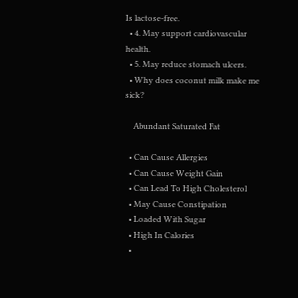Is lactose-free.
  • 4. May support cardiovascular health.
  • 5. May reduce stomach ulcers.
  • Why does coconut milk make me sick?

    Abundant Saturated Fat

  • Can Cause Allergies
  • Can Cause Weight Gain
  • Can Lead To High Cholesterol
  • May Cause Constipation
  • Loaded With Sugar
  • High In Calories
  •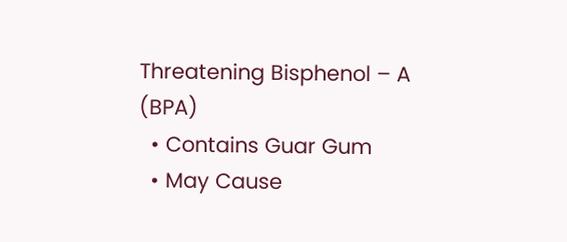Threatening Bisphenol – A (BPA)
  • Contains Guar Gum
  • May Cause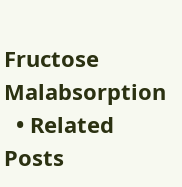Fructose Malabsorption
  • Related Posts